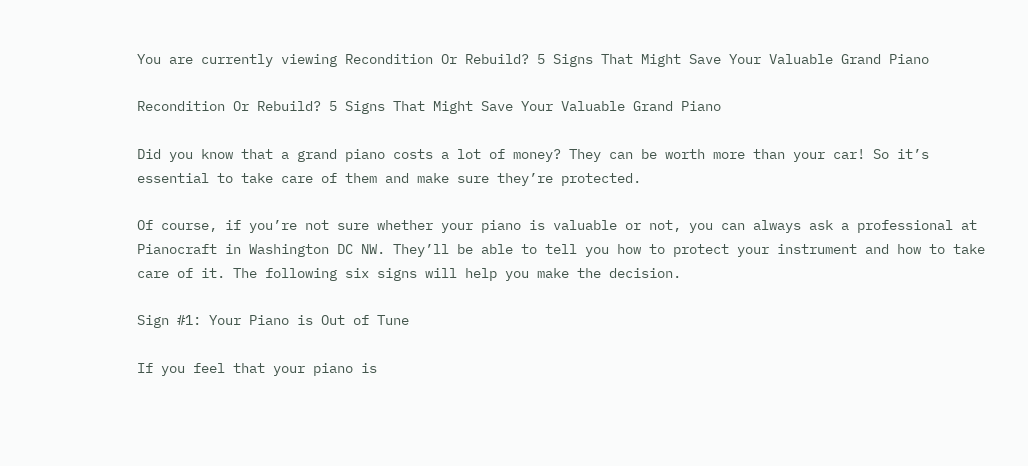You are currently viewing Recondition Or Rebuild? 5 Signs That Might Save Your Valuable Grand Piano

Recondition Or Rebuild? 5 Signs That Might Save Your Valuable Grand Piano

Did you know that a grand piano costs a lot of money? They can be worth more than your car! So it’s essential to take care of them and make sure they’re protected.

Of course, if you’re not sure whether your piano is valuable or not, you can always ask a professional at Pianocraft in Washington DC NW. They’ll be able to tell you how to protect your instrument and how to take care of it. The following six signs will help you make the decision.

Sign #1: Your Piano is Out of Tune

If you feel that your piano is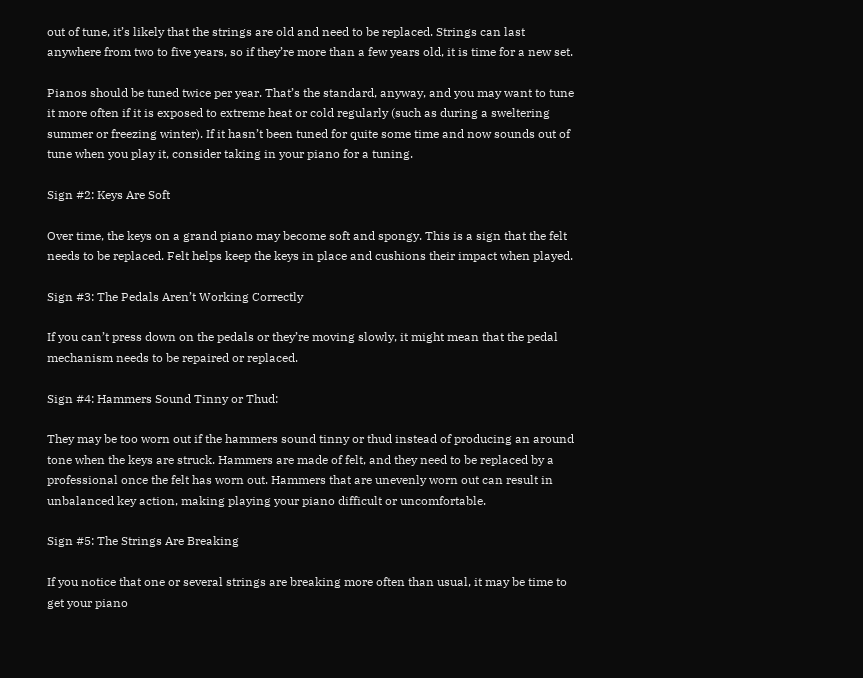out of tune, it’s likely that the strings are old and need to be replaced. Strings can last anywhere from two to five years, so if they’re more than a few years old, it is time for a new set.

Pianos should be tuned twice per year. That’s the standard, anyway, and you may want to tune it more often if it is exposed to extreme heat or cold regularly (such as during a sweltering summer or freezing winter). If it hasn’t been tuned for quite some time and now sounds out of tune when you play it, consider taking in your piano for a tuning.

Sign #2: Keys Are Soft

Over time, the keys on a grand piano may become soft and spongy. This is a sign that the felt needs to be replaced. Felt helps keep the keys in place and cushions their impact when played.

Sign #3: The Pedals Aren’t Working Correctly

If you can’t press down on the pedals or they’re moving slowly, it might mean that the pedal mechanism needs to be repaired or replaced.

Sign #4: Hammers Sound Tinny or Thud:

They may be too worn out if the hammers sound tinny or thud instead of producing an around tone when the keys are struck. Hammers are made of felt, and they need to be replaced by a professional once the felt has worn out. Hammers that are unevenly worn out can result in unbalanced key action, making playing your piano difficult or uncomfortable.

Sign #5: The Strings Are Breaking

If you notice that one or several strings are breaking more often than usual, it may be time to get your piano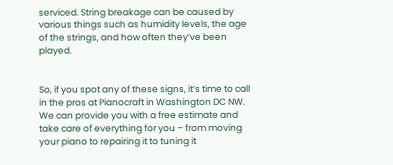serviced. String breakage can be caused by various things such as humidity levels, the age of the strings, and how often they’ve been played.


So, if you spot any of these signs, it’s time to call in the pros at Pianocraft in Washington DC NW. We can provide you with a free estimate and take care of everything for you – from moving your piano to repairing it to tuning it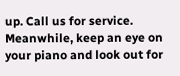up. Call us for service. Meanwhile, keep an eye on your piano and look out for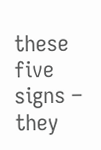these five signs – they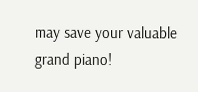may save your valuable grand piano!